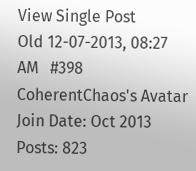View Single Post
Old 12-07-2013, 08:27 AM   #398
CoherentChaos's Avatar
Join Date: Oct 2013
Posts: 823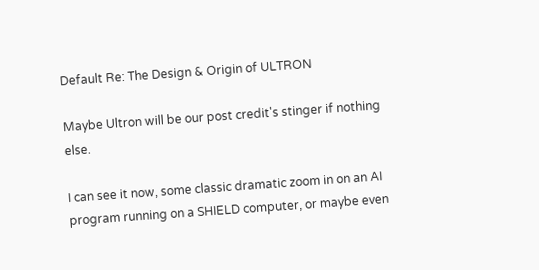Default Re: The Design & Origin of ULTRON

Maybe Ultron will be our post credit's stinger if nothing else.

I can see it now, some classic dramatic zoom in on an AI program running on a SHIELD computer, or maybe even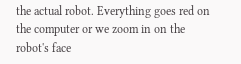the actual robot. Everything goes red on the computer or we zoom in on the robot's face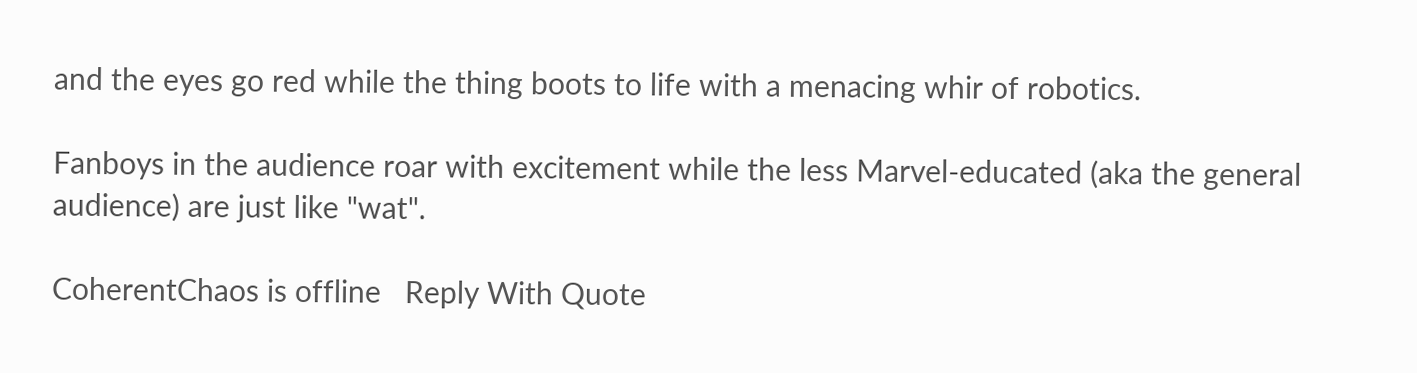and the eyes go red while the thing boots to life with a menacing whir of robotics.

Fanboys in the audience roar with excitement while the less Marvel-educated (aka the general audience) are just like "wat".

CoherentChaos is offline   Reply With Quote